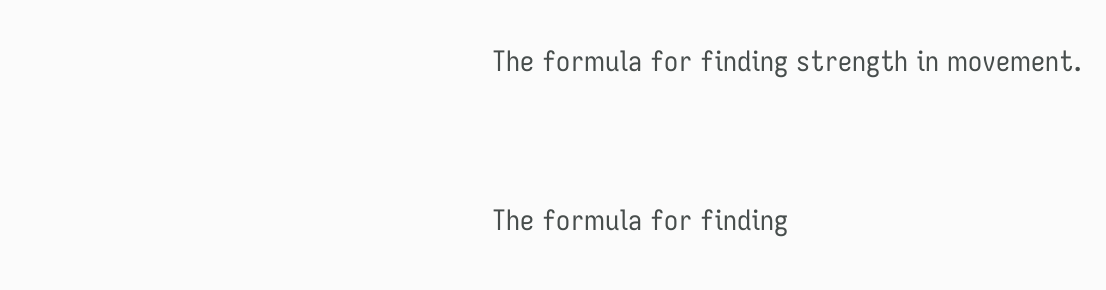The formula for finding strength in movement.


The formula for finding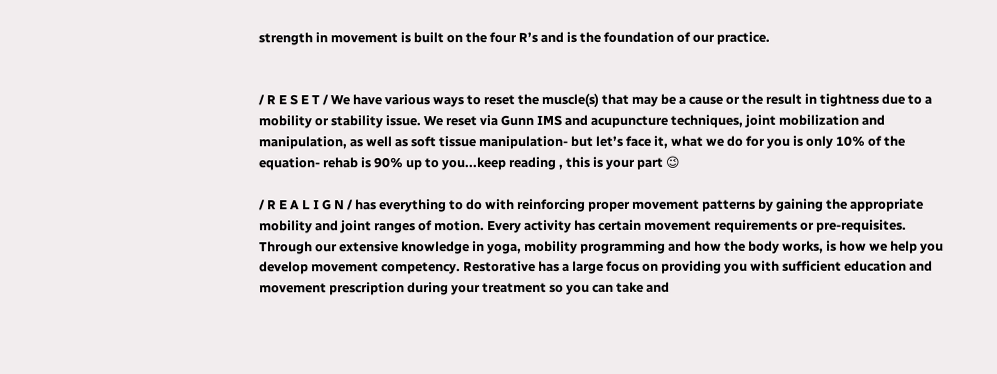strength in movement is built on the four R’s and is the foundation of our practice.


/ R E S E T / We have various ways to reset the muscle(s) that may be a cause or the result in tightness due to a mobility or stability issue. We reset via Gunn IMS and acupuncture techniques, joint mobilization and manipulation, as well as soft tissue manipulation- but let’s face it, what we do for you is only 10% of the equation- rehab is 90% up to you...keep reading , this is your part 😉

/ R E A L I G N / has everything to do with reinforcing proper movement patterns by gaining the appropriate mobility and joint ranges of motion. Every activity has certain movement requirements or pre-requisites. Through our extensive knowledge in yoga, mobility programming and how the body works, is how we help you develop movement competency. Restorative has a large focus on providing you with sufficient education and movement prescription during your treatment so you can take and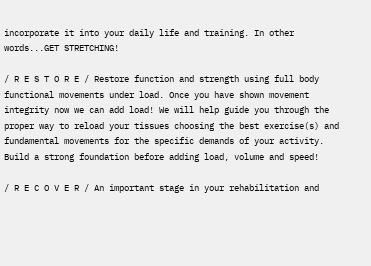incorporate it into your daily life and training. In other words...GET STRETCHING!

/ R E S T O R E / Restore function and strength using full body functional movements under load. Once you have shown movement integrity now we can add load! We will help guide you through the proper way to reload your tissues choosing the best exercise(s) and fundamental movements for the specific demands of your activity. Build a strong foundation before adding load, volume and speed!

/ R E C O V E R / An important stage in your rehabilitation and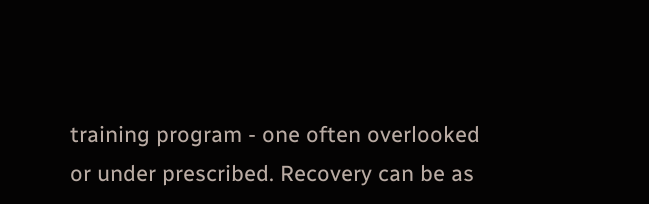training program - one often overlooked or under prescribed. Recovery can be as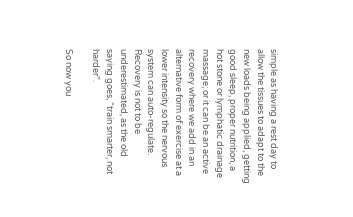simple as having a rest day to allow the tissues to adapt to the new loads being applied, getting good sleep, proper nutrition, a hot stone or lymphatic drainage massage; or it can be an active recovery where we add in an alternative form of exercise at a lower intensity so the nervous system can auto-regulate. Recovery is not to be underestimated, as the old saying goes, “train smarter, not harder”.

So now you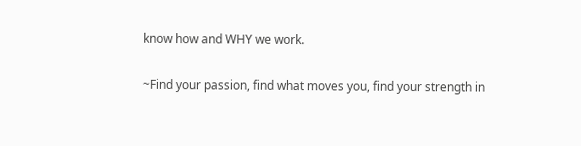know how and WHY we work.

~Find your passion, find what moves you, find your strength in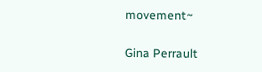movement~

Gina Perrault